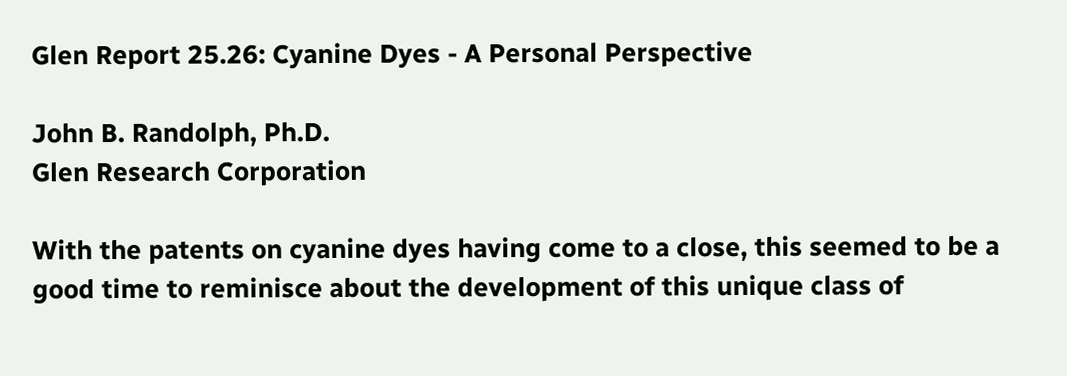Glen Report 25.26: Cyanine Dyes - A Personal Perspective

John B. Randolph, Ph.D.
Glen Research Corporation

With the patents on cyanine dyes having come to a close, this seemed to be a good time to reminisce about the development of this unique class of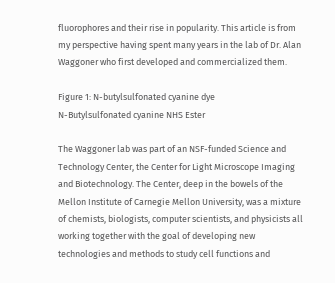fluorophores and their rise in popularity. This article is from my perspective having spent many years in the lab of Dr. Alan Waggoner who first developed and commercialized them.

Figure 1: N-butylsulfonated cyanine dye
N-Butylsulfonated cyanine NHS Ester

The Waggoner lab was part of an NSF-funded Science and Technology Center, the Center for Light Microscope Imaging and Biotechnology. The Center, deep in the bowels of the Mellon Institute of Carnegie Mellon University, was a mixture of chemists, biologists, computer scientists, and physicists all working together with the goal of developing new technologies and methods to study cell functions and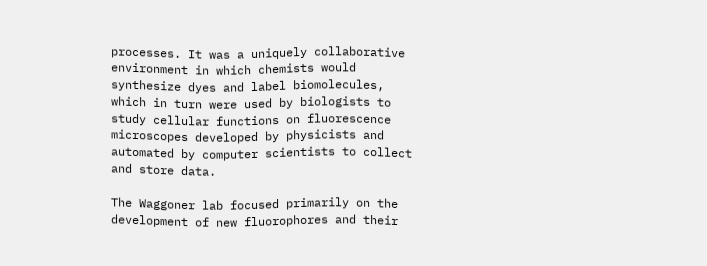processes. It was a uniquely collaborative environment in which chemists would synthesize dyes and label biomolecules, which in turn were used by biologists to study cellular functions on fluorescence microscopes developed by physicists and automated by computer scientists to collect and store data.

The Waggoner lab focused primarily on the development of new fluorophores and their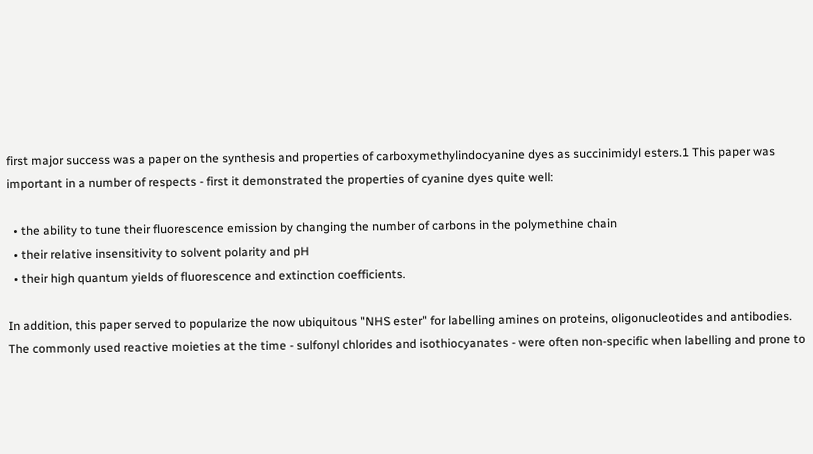first major success was a paper on the synthesis and properties of carboxymethylindocyanine dyes as succinimidyl esters.1 This paper was important in a number of respects - first it demonstrated the properties of cyanine dyes quite well:

  • the ability to tune their fluorescence emission by changing the number of carbons in the polymethine chain
  • their relative insensitivity to solvent polarity and pH
  • their high quantum yields of fluorescence and extinction coefficients.

In addition, this paper served to popularize the now ubiquitous "NHS ester" for labelling amines on proteins, oligonucleotides and antibodies. The commonly used reactive moieties at the time - sulfonyl chlorides and isothiocyanates - were often non-specific when labelling and prone to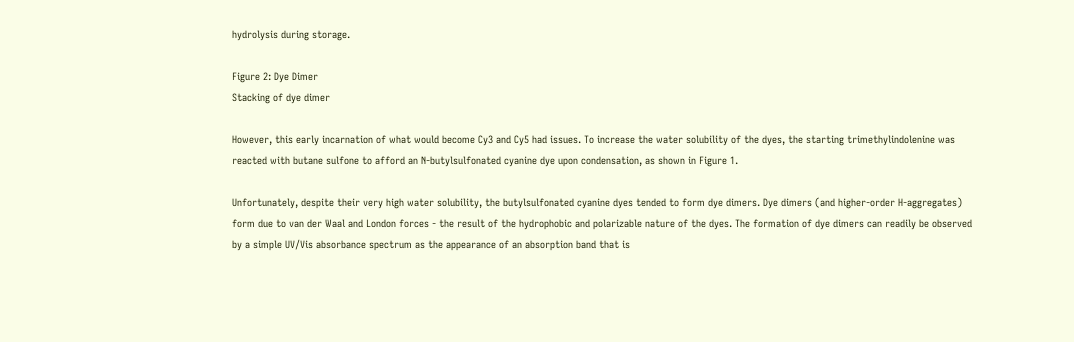hydrolysis during storage.

Figure 2: Dye Dimer
Stacking of dye dimer

However, this early incarnation of what would become Cy3 and Cy5 had issues. To increase the water solubility of the dyes, the starting trimethylindolenine was reacted with butane sulfone to afford an N-butylsulfonated cyanine dye upon condensation, as shown in Figure 1.

Unfortunately, despite their very high water solubility, the butylsulfonated cyanine dyes tended to form dye dimers. Dye dimers (and higher-order H-aggregates) form due to van der Waal and London forces - the result of the hydrophobic and polarizable nature of the dyes. The formation of dye dimers can readily be observed by a simple UV/Vis absorbance spectrum as the appearance of an absorption band that is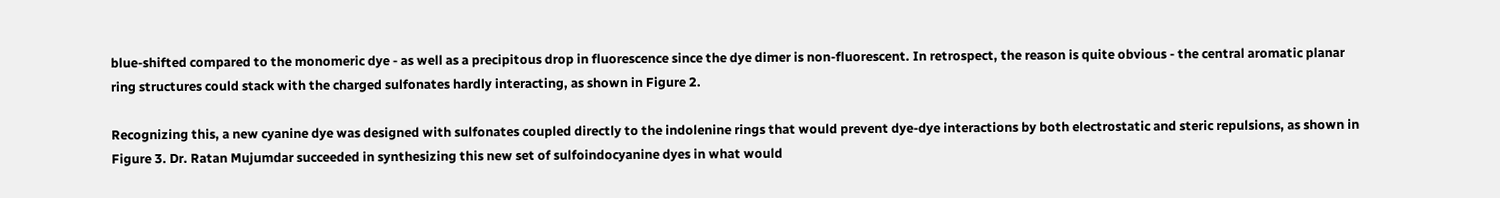blue-shifted compared to the monomeric dye - as well as a precipitous drop in fluorescence since the dye dimer is non-fluorescent. In retrospect, the reason is quite obvious - the central aromatic planar ring structures could stack with the charged sulfonates hardly interacting, as shown in Figure 2.

Recognizing this, a new cyanine dye was designed with sulfonates coupled directly to the indolenine rings that would prevent dye-dye interactions by both electrostatic and steric repulsions, as shown in Figure 3. Dr. Ratan Mujumdar succeeded in synthesizing this new set of sulfoindocyanine dyes in what would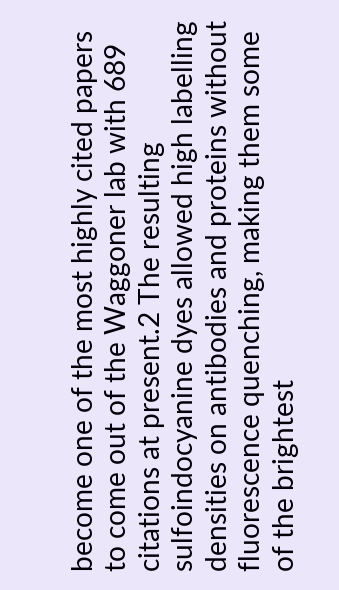become one of the most highly cited papers to come out of the Waggoner lab with 689 citations at present.2 The resulting sulfoindocyanine dyes allowed high labelling densities on antibodies and proteins without fluorescence quenching, making them some of the brightest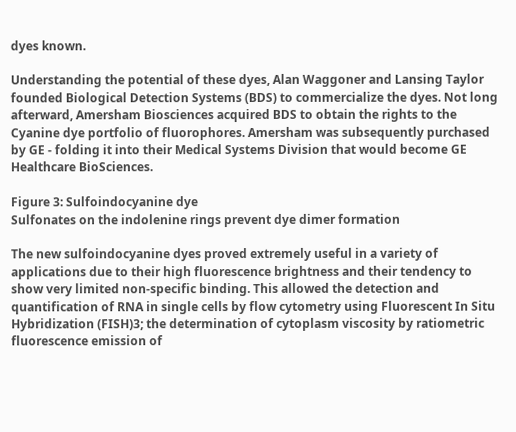dyes known.

Understanding the potential of these dyes, Alan Waggoner and Lansing Taylor founded Biological Detection Systems (BDS) to commercialize the dyes. Not long afterward, Amersham Biosciences acquired BDS to obtain the rights to the Cyanine dye portfolio of fluorophores. Amersham was subsequently purchased by GE - folding it into their Medical Systems Division that would become GE Healthcare BioSciences.

Figure 3: Sulfoindocyanine dye
Sulfonates on the indolenine rings prevent dye dimer formation

The new sulfoindocyanine dyes proved extremely useful in a variety of applications due to their high fluorescence brightness and their tendency to show very limited non-specific binding. This allowed the detection and quantification of RNA in single cells by flow cytometry using Fluorescent In Situ Hybridization (FISH)3; the determination of cytoplasm viscosity by ratiometric fluorescence emission of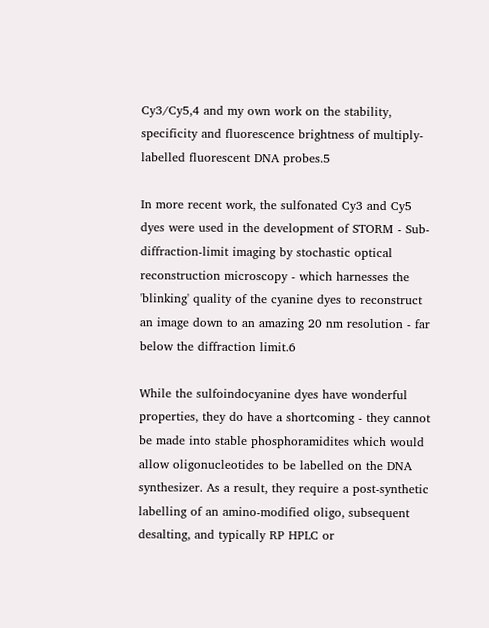Cy3/Cy5,4 and my own work on the stability, specificity and fluorescence brightness of multiply-labelled fluorescent DNA probes.5

In more recent work, the sulfonated Cy3 and Cy5 dyes were used in the development of STORM - Sub-diffraction-limit imaging by stochastic optical reconstruction microscopy - which harnesses the 'blinking' quality of the cyanine dyes to reconstruct an image down to an amazing 20 nm resolution - far below the diffraction limit.6

While the sulfoindocyanine dyes have wonderful properties, they do have a shortcoming - they cannot be made into stable phosphoramidites which would allow oligonucleotides to be labelled on the DNA synthesizer. As a result, they require a post-synthetic labelling of an amino-modified oligo, subsequent desalting, and typically RP HPLC or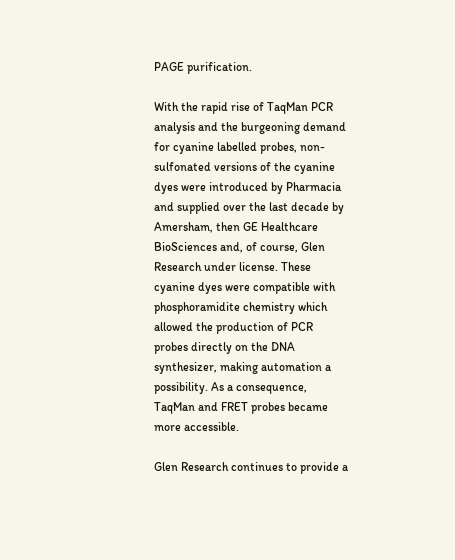PAGE purification.

With the rapid rise of TaqMan PCR analysis and the burgeoning demand for cyanine labelled probes, non-sulfonated versions of the cyanine dyes were introduced by Pharmacia and supplied over the last decade by Amersham, then GE Healthcare BioSciences and, of course, Glen Research under license. These cyanine dyes were compatible with phosphoramidite chemistry which allowed the production of PCR probes directly on the DNA synthesizer, making automation a possibility. As a consequence, TaqMan and FRET probes became more accessible.

Glen Research continues to provide a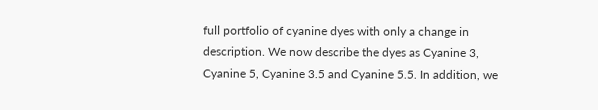full portfolio of cyanine dyes with only a change in description. We now describe the dyes as Cyanine 3, Cyanine 5, Cyanine 3.5 and Cyanine 5.5. In addition, we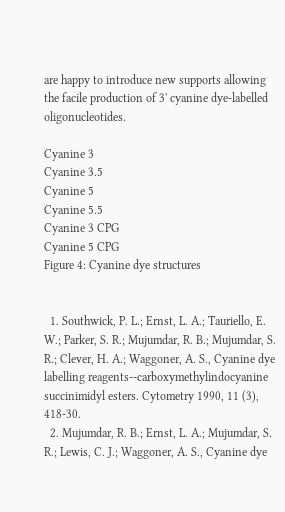are happy to introduce new supports allowing the facile production of 3' cyanine dye-labelled oligonucleotides.

Cyanine 3
Cyanine 3.5
Cyanine 5
Cyanine 5.5
Cyanine 3 CPG
Cyanine 5 CPG
Figure 4: Cyanine dye structures


  1. Southwick, P. L.; Ernst, L. A.; Tauriello, E. W.; Parker, S. R.; Mujumdar, R. B.; Mujumdar, S. R.; Clever, H. A.; Waggoner, A. S., Cyanine dye labelling reagents--carboxymethylindocyanine succinimidyl esters. Cytometry 1990, 11 (3), 418-30.
  2. Mujumdar, R. B.; Ernst, L. A.; Mujumdar, S. R.; Lewis, C. J.; Waggoner, A. S., Cyanine dye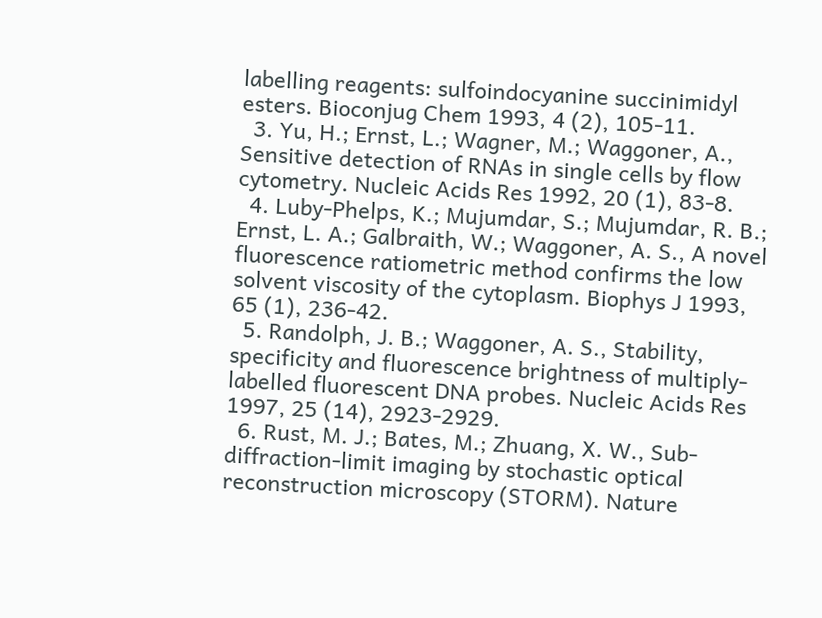labelling reagents: sulfoindocyanine succinimidyl esters. Bioconjug Chem 1993, 4 (2), 105-11.
  3. Yu, H.; Ernst, L.; Wagner, M.; Waggoner, A., Sensitive detection of RNAs in single cells by flow cytometry. Nucleic Acids Res 1992, 20 (1), 83-8.
  4. Luby-Phelps, K.; Mujumdar, S.; Mujumdar, R. B.; Ernst, L. A.; Galbraith, W.; Waggoner, A. S., A novel fluorescence ratiometric method confirms the low solvent viscosity of the cytoplasm. Biophys J 1993, 65 (1), 236-42.
  5. Randolph, J. B.; Waggoner, A. S., Stability, specificity and fluorescence brightness of multiply-labelled fluorescent DNA probes. Nucleic Acids Res 1997, 25 (14), 2923-2929.
  6. Rust, M. J.; Bates, M.; Zhuang, X. W., Sub-diffraction-limit imaging by stochastic optical reconstruction microscopy (STORM). Nature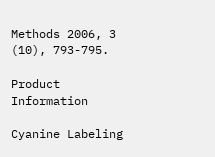Methods 2006, 3 (10), 793-795.

Product Information

Cyanine Labeling